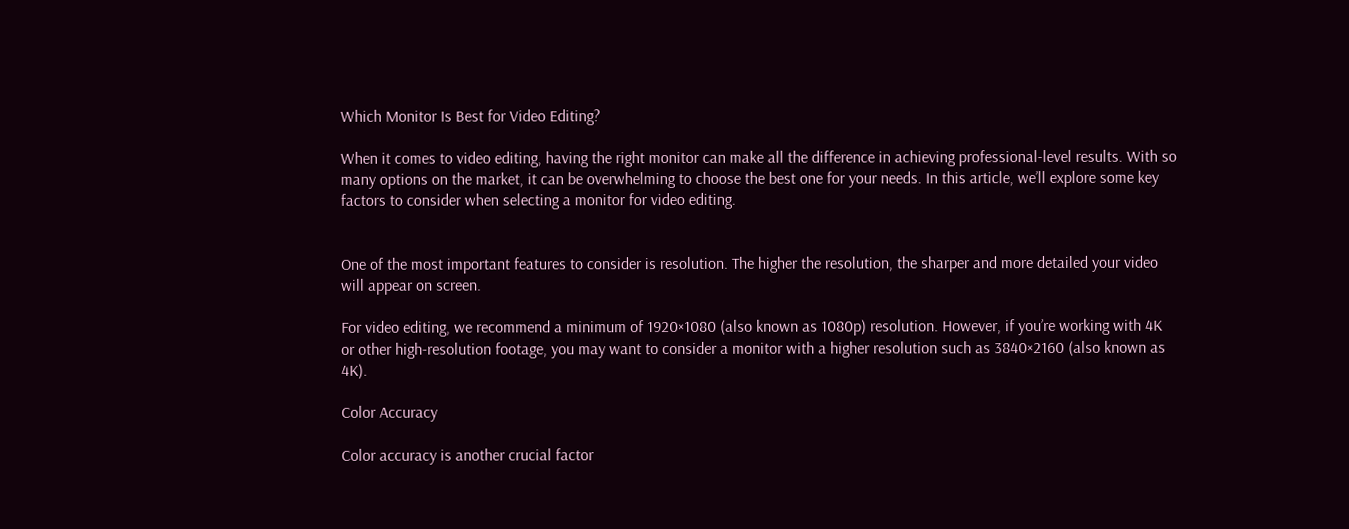Which Monitor Is Best for Video Editing?

When it comes to video editing, having the right monitor can make all the difference in achieving professional-level results. With so many options on the market, it can be overwhelming to choose the best one for your needs. In this article, we’ll explore some key factors to consider when selecting a monitor for video editing.


One of the most important features to consider is resolution. The higher the resolution, the sharper and more detailed your video will appear on screen.

For video editing, we recommend a minimum of 1920×1080 (also known as 1080p) resolution. However, if you’re working with 4K or other high-resolution footage, you may want to consider a monitor with a higher resolution such as 3840×2160 (also known as 4K).

Color Accuracy

Color accuracy is another crucial factor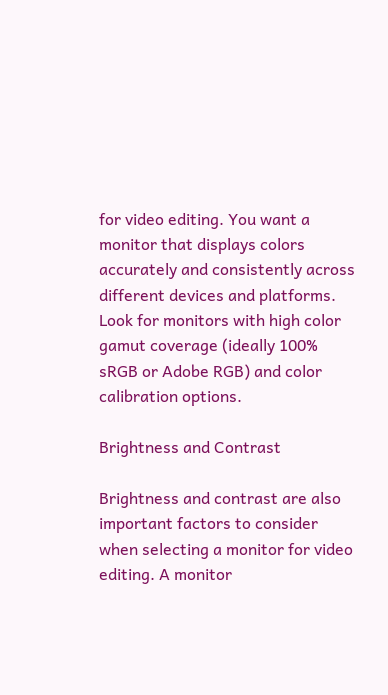for video editing. You want a monitor that displays colors accurately and consistently across different devices and platforms. Look for monitors with high color gamut coverage (ideally 100% sRGB or Adobe RGB) and color calibration options.

Brightness and Contrast

Brightness and contrast are also important factors to consider when selecting a monitor for video editing. A monitor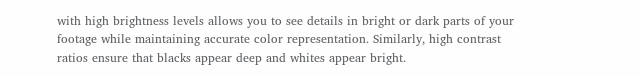with high brightness levels allows you to see details in bright or dark parts of your footage while maintaining accurate color representation. Similarly, high contrast ratios ensure that blacks appear deep and whites appear bright.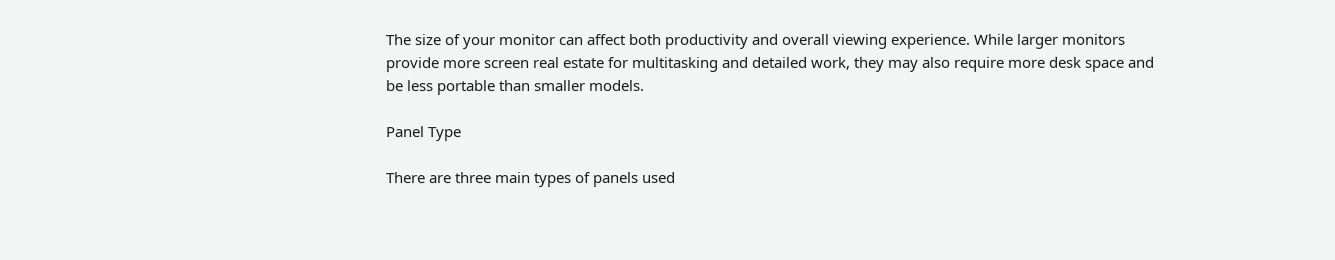The size of your monitor can affect both productivity and overall viewing experience. While larger monitors provide more screen real estate for multitasking and detailed work, they may also require more desk space and be less portable than smaller models.

Panel Type

There are three main types of panels used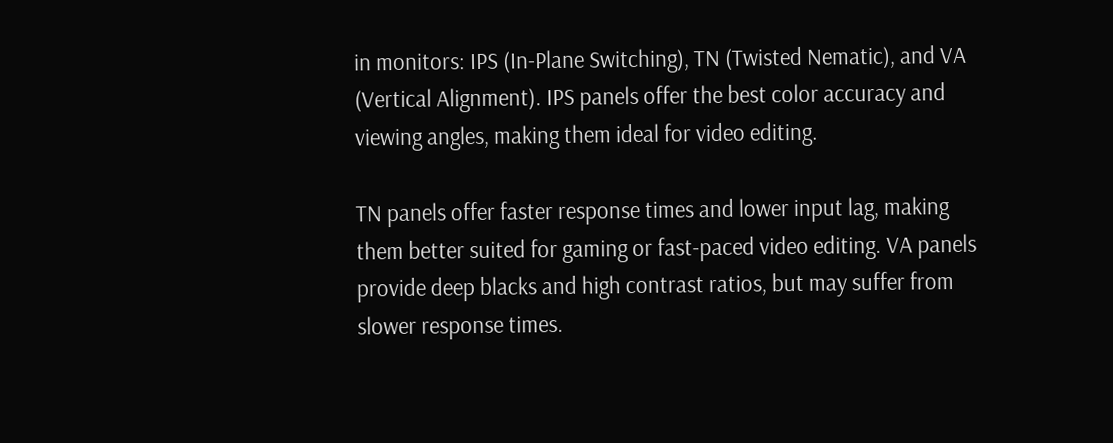in monitors: IPS (In-Plane Switching), TN (Twisted Nematic), and VA (Vertical Alignment). IPS panels offer the best color accuracy and viewing angles, making them ideal for video editing.

TN panels offer faster response times and lower input lag, making them better suited for gaming or fast-paced video editing. VA panels provide deep blacks and high contrast ratios, but may suffer from slower response times.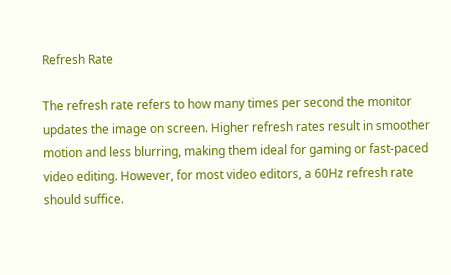Refresh Rate

The refresh rate refers to how many times per second the monitor updates the image on screen. Higher refresh rates result in smoother motion and less blurring, making them ideal for gaming or fast-paced video editing. However, for most video editors, a 60Hz refresh rate should suffice.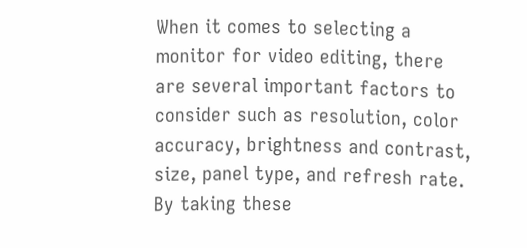When it comes to selecting a monitor for video editing, there are several important factors to consider such as resolution, color accuracy, brightness and contrast, size, panel type, and refresh rate. By taking these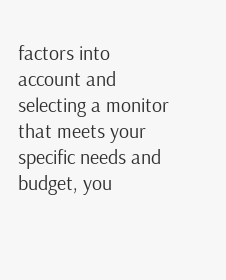factors into account and selecting a monitor that meets your specific needs and budget, you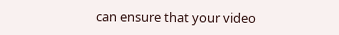can ensure that your video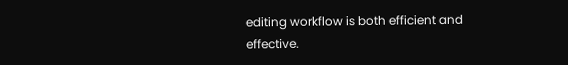editing workflow is both efficient and effective.